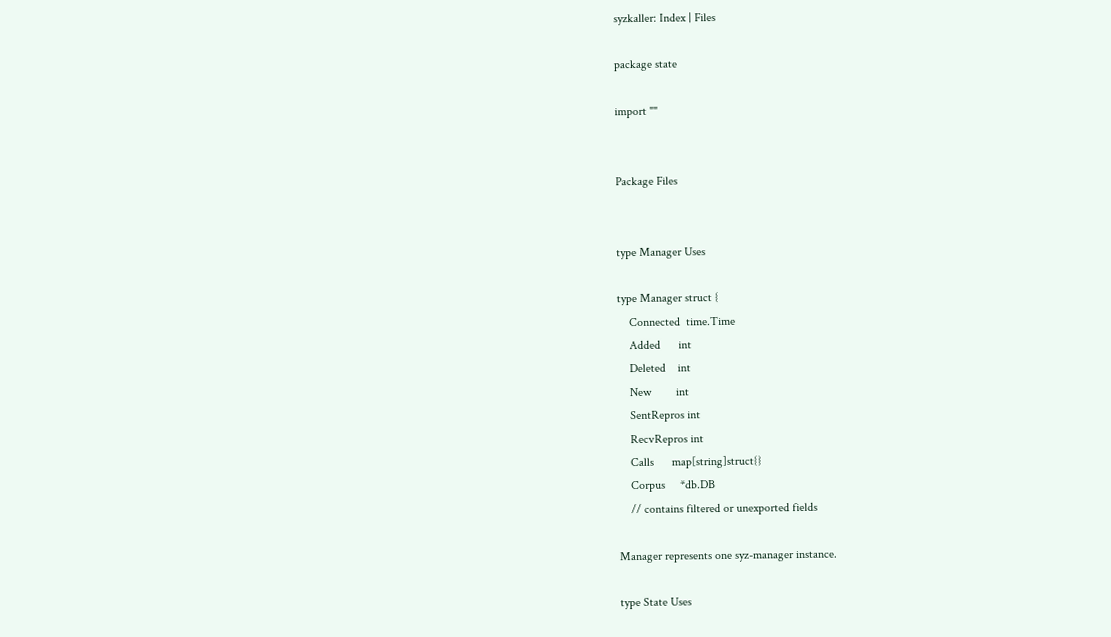syzkaller: Index | Files

package state

import ""


Package Files


type Manager Uses

type Manager struct {
    Connected  time.Time
    Added      int
    Deleted    int
    New        int
    SentRepros int
    RecvRepros int
    Calls      map[string]struct{}
    Corpus     *db.DB
    // contains filtered or unexported fields

Manager represents one syz-manager instance.

type State Uses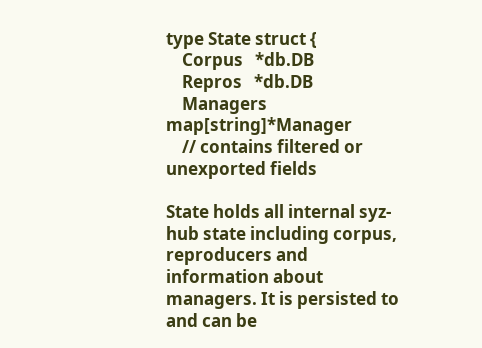type State struct {
    Corpus   *db.DB
    Repros   *db.DB
    Managers map[string]*Manager
    // contains filtered or unexported fields

State holds all internal syz-hub state including corpus, reproducers and information about managers. It is persisted to and can be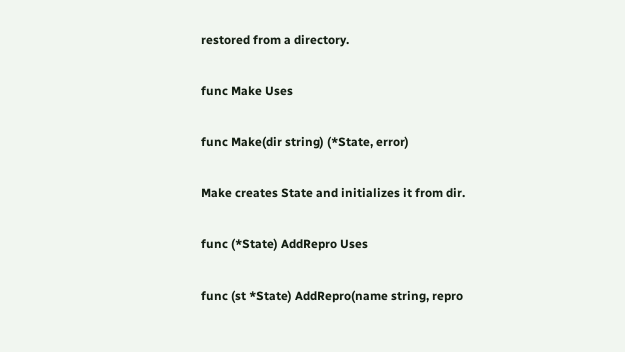restored from a directory.

func Make Uses

func Make(dir string) (*State, error)

Make creates State and initializes it from dir.

func (*State) AddRepro Uses

func (st *State) AddRepro(name string, repro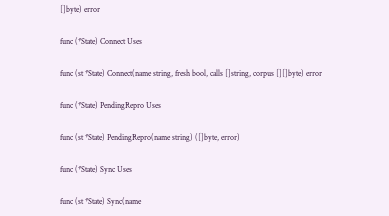[]byte) error

func (*State) Connect Uses

func (st *State) Connect(name string, fresh bool, calls []string, corpus [][]byte) error

func (*State) PendingRepro Uses

func (st *State) PendingRepro(name string) ([]byte, error)

func (*State) Sync Uses

func (st *State) Sync(name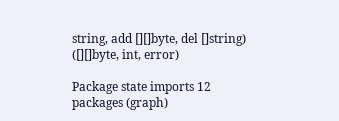string, add [][]byte, del []string) ([][]byte, int, error)

Package state imports 12 packages (graph)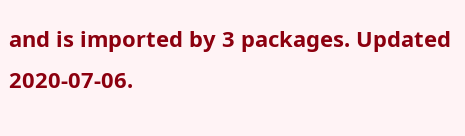and is imported by 3 packages. Updated 2020-07-06.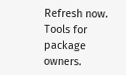Refresh now. Tools for package owners.